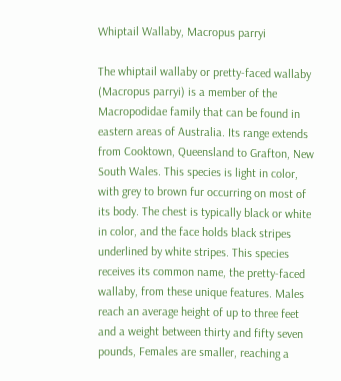Whiptail Wallaby, Macropus parryi

The whiptail wallaby or pretty-faced wallaby (Macropus parryi) is a member of the Macropodidae family that can be found in eastern areas of Australia. Its range extends from Cooktown, Queensland to Grafton, New South Wales. This species is light in color, with grey to brown fur occurring on most of its body. The chest is typically black or white in color, and the face holds black stripes underlined by white stripes. This species receives its common name, the pretty-faced wallaby, from these unique features. Males reach an average height of up to three feet and a weight between thirty and fifty seven pounds, Females are smaller, reaching a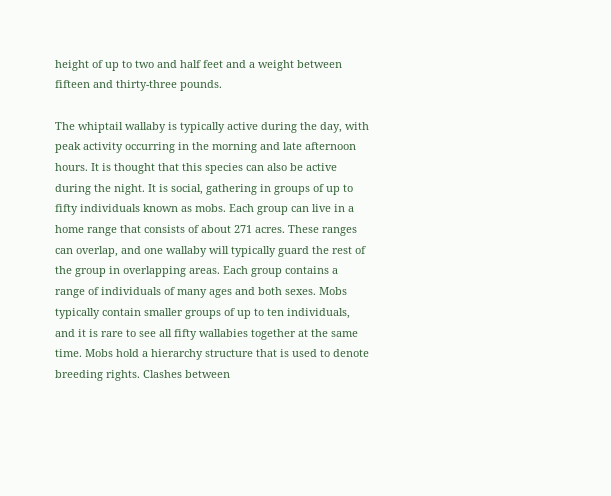height of up to two and half feet and a weight between fifteen and thirty-three pounds.

The whiptail wallaby is typically active during the day, with peak activity occurring in the morning and late afternoon hours. It is thought that this species can also be active during the night. It is social, gathering in groups of up to fifty individuals known as mobs. Each group can live in a home range that consists of about 271 acres. These ranges can overlap, and one wallaby will typically guard the rest of the group in overlapping areas. Each group contains a range of individuals of many ages and both sexes. Mobs typically contain smaller groups of up to ten individuals, and it is rare to see all fifty wallabies together at the same time. Mobs hold a hierarchy structure that is used to denote breeding rights. Clashes between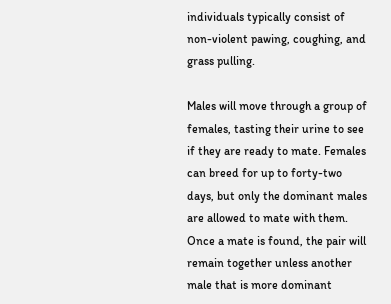individuals typically consist of non-violent pawing, coughing, and grass pulling.

Males will move through a group of females, tasting their urine to see if they are ready to mate. Females can breed for up to forty-two days, but only the dominant males are allowed to mate with them. Once a mate is found, the pair will remain together unless another male that is more dominant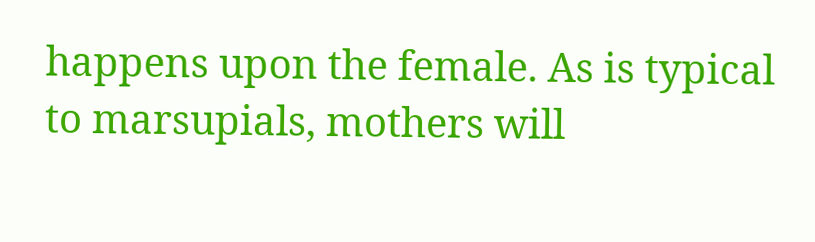happens upon the female. As is typical to marsupials, mothers will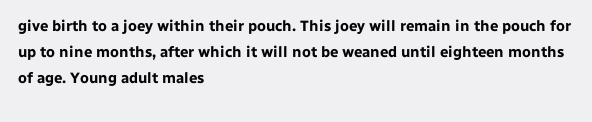give birth to a joey within their pouch. This joey will remain in the pouch for up to nine months, after which it will not be weaned until eighteen months of age. Young adult males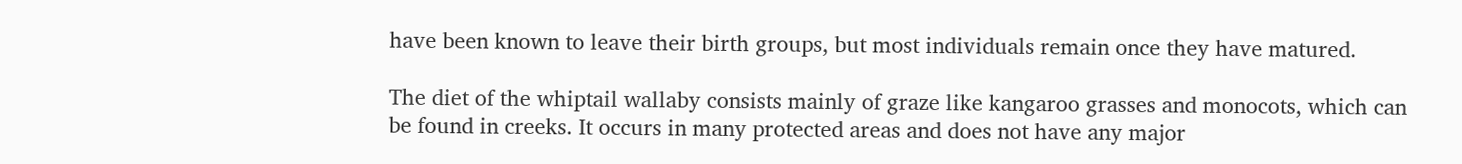have been known to leave their birth groups, but most individuals remain once they have matured.

The diet of the whiptail wallaby consists mainly of graze like kangaroo grasses and monocots, which can be found in creeks. It occurs in many protected areas and does not have any major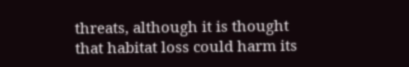threats, although it is thought that habitat loss could harm its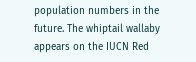population numbers in the future. The whiptail wallaby appears on the IUCN Red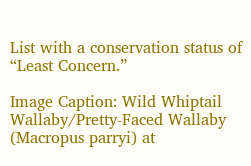List with a conservation status of “Least Concern.”

Image Caption: Wild Whiptail Wallaby/Pretty-Faced Wallaby (Macropus parryi) at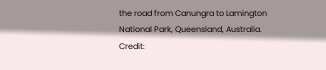the road from Canungra to Lamington National Park, Queensland, Australia. Credit: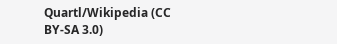Quartl/Wikipedia (CC BY-SA 3.0)